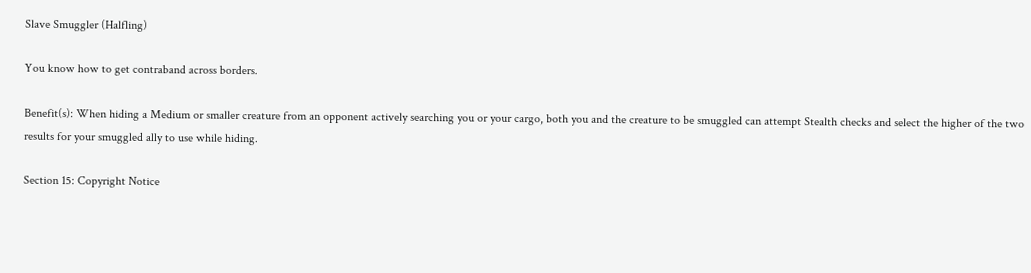Slave Smuggler (Halfling)

You know how to get contraband across borders.

Benefit(s): When hiding a Medium or smaller creature from an opponent actively searching you or your cargo, both you and the creature to be smuggled can attempt Stealth checks and select the higher of the two results for your smuggled ally to use while hiding.

Section 15: Copyright Notice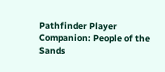Pathfinder Player Companion: People of the Sands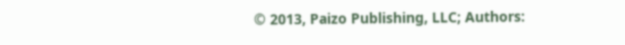© 2013, Paizo Publishing, LLC; Authors: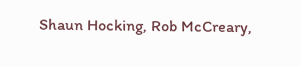Shaun Hocking, Rob McCreary,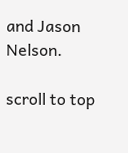and Jason Nelson.

scroll to top